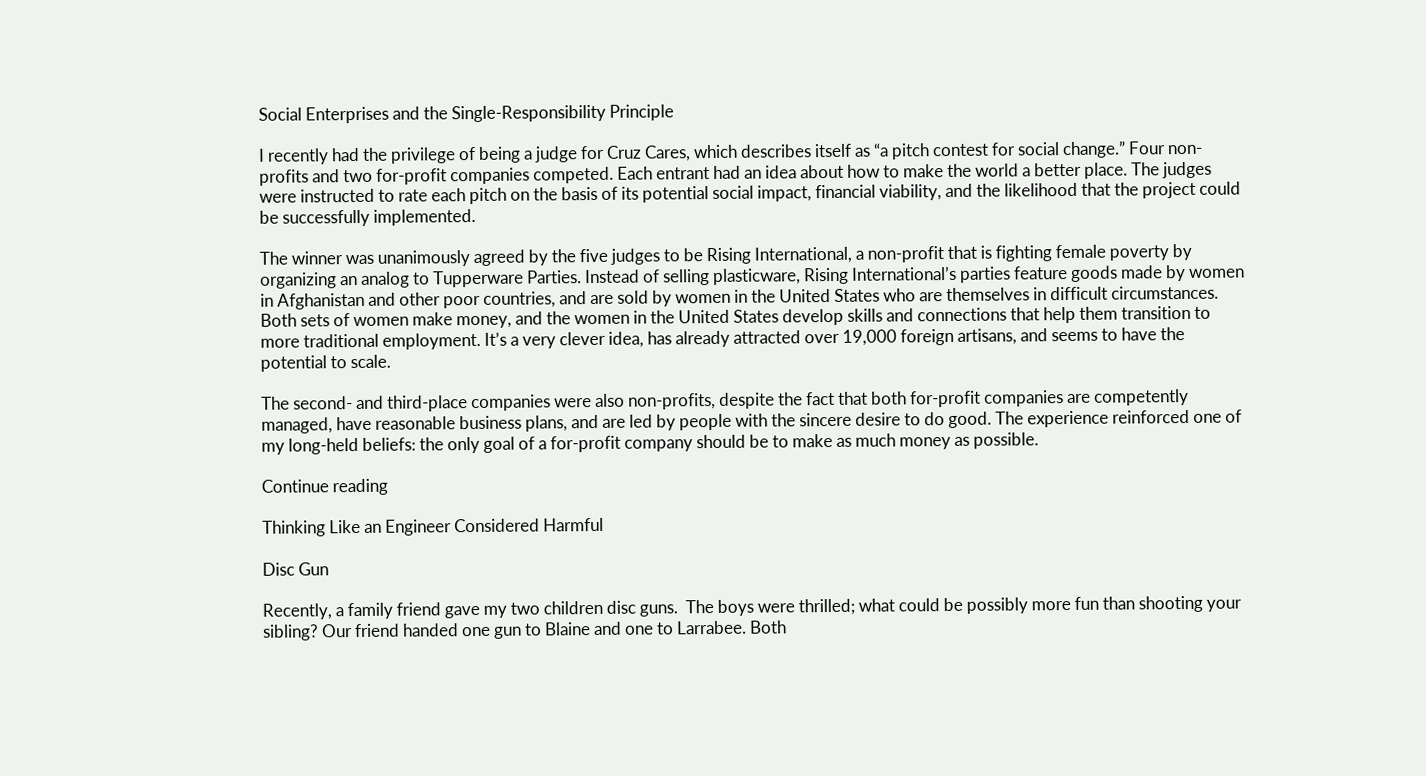Social Enterprises and the Single-Responsibility Principle

I recently had the privilege of being a judge for Cruz Cares, which describes itself as “a pitch contest for social change.” Four non-profits and two for-profit companies competed. Each entrant had an idea about how to make the world a better place. The judges were instructed to rate each pitch on the basis of its potential social impact, financial viability, and the likelihood that the project could be successfully implemented.

The winner was unanimously agreed by the five judges to be Rising International, a non-profit that is fighting female poverty by organizing an analog to Tupperware Parties. Instead of selling plasticware, Rising International’s parties feature goods made by women in Afghanistan and other poor countries, and are sold by women in the United States who are themselves in difficult circumstances. Both sets of women make money, and the women in the United States develop skills and connections that help them transition to more traditional employment. It’s a very clever idea, has already attracted over 19,000 foreign artisans, and seems to have the potential to scale.

The second- and third-place companies were also non-profits, despite the fact that both for-profit companies are competently managed, have reasonable business plans, and are led by people with the sincere desire to do good. The experience reinforced one of my long-held beliefs: the only goal of a for-profit company should be to make as much money as possible.

Continue reading

Thinking Like an Engineer Considered Harmful

Disc Gun

Recently, a family friend gave my two children disc guns.  The boys were thrilled; what could be possibly more fun than shooting your sibling? Our friend handed one gun to Blaine and one to Larrabee. Both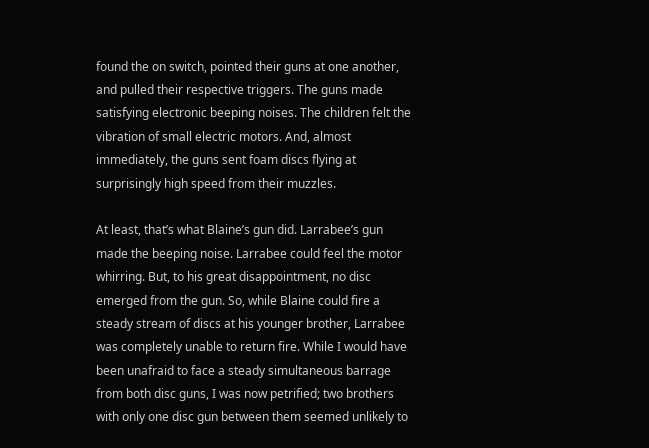found the on switch, pointed their guns at one another, and pulled their respective triggers. The guns made satisfying electronic beeping noises. The children felt the vibration of small electric motors. And, almost immediately, the guns sent foam discs flying at surprisingly high speed from their muzzles.

At least, that’s what Blaine’s gun did. Larrabee’s gun made the beeping noise. Larrabee could feel the motor whirring. But, to his great disappointment, no disc emerged from the gun. So, while Blaine could fire a steady stream of discs at his younger brother, Larrabee was completely unable to return fire. While I would have been unafraid to face a steady simultaneous barrage from both disc guns, I was now petrified; two brothers with only one disc gun between them seemed unlikely to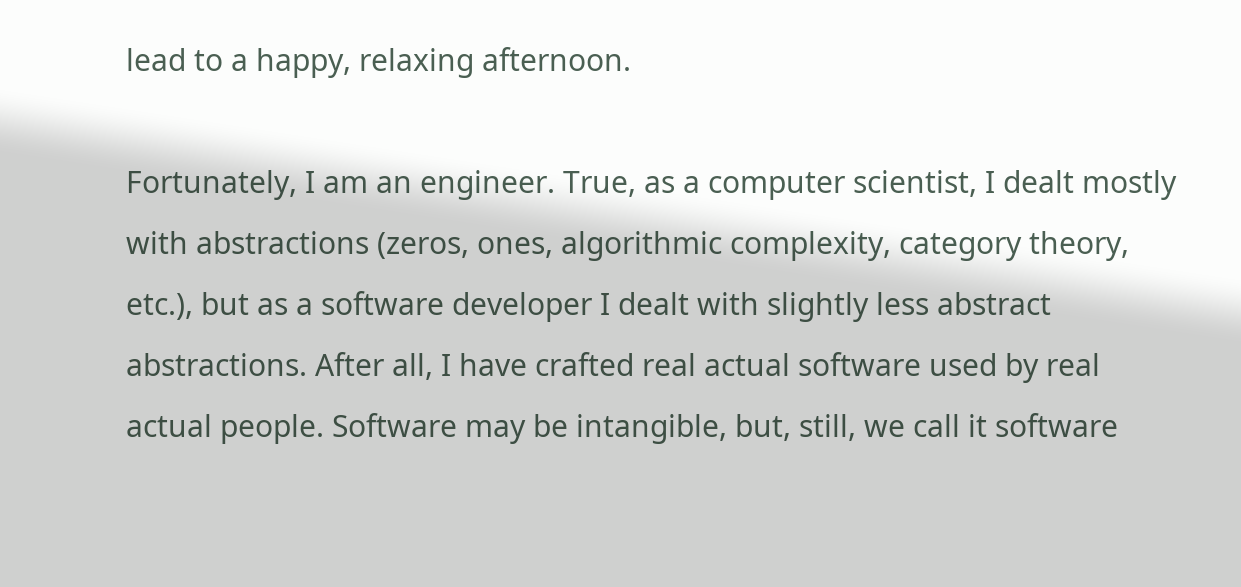lead to a happy, relaxing afternoon.

Fortunately, I am an engineer. True, as a computer scientist, I dealt mostly with abstractions (zeros, ones, algorithmic complexity, category theory, etc.), but as a software developer I dealt with slightly less abstract abstractions. After all, I have crafted real actual software used by real actual people. Software may be intangible, but, still, we call it software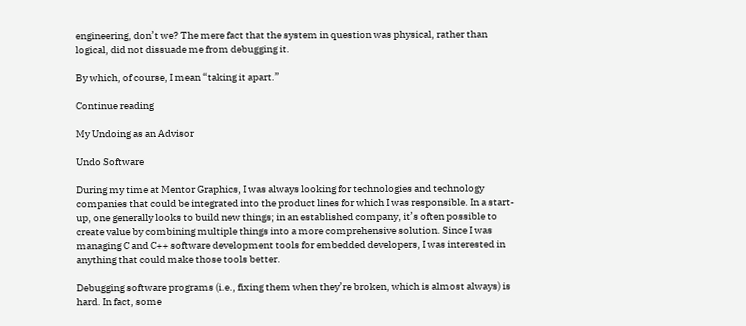engineering, don’t we? The mere fact that the system in question was physical, rather than logical, did not dissuade me from debugging it.

By which, of course, I mean “taking it apart.”

Continue reading

My Undoing as an Advisor

Undo Software

During my time at Mentor Graphics, I was always looking for technologies and technology companies that could be integrated into the product lines for which I was responsible. In a start-up, one generally looks to build new things; in an established company, it’s often possible to create value by combining multiple things into a more comprehensive solution. Since I was managing C and C++ software development tools for embedded developers, I was interested in anything that could make those tools better.

Debugging software programs (i.e., fixing them when they’re broken, which is almost always) is hard. In fact, some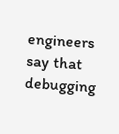engineers say that debugging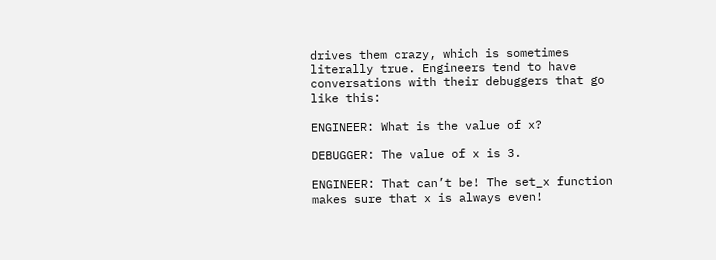drives them crazy, which is sometimes literally true. Engineers tend to have conversations with their debuggers that go like this:

ENGINEER: What is the value of x?

DEBUGGER: The value of x is 3.

ENGINEER: That can’t be! The set_x function makes sure that x is always even!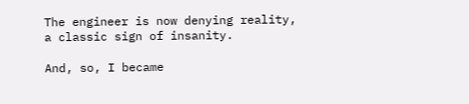The engineer is now denying reality, a classic sign of insanity.

And, so, I became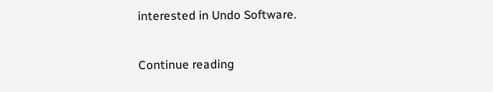interested in Undo Software.

Continue reading